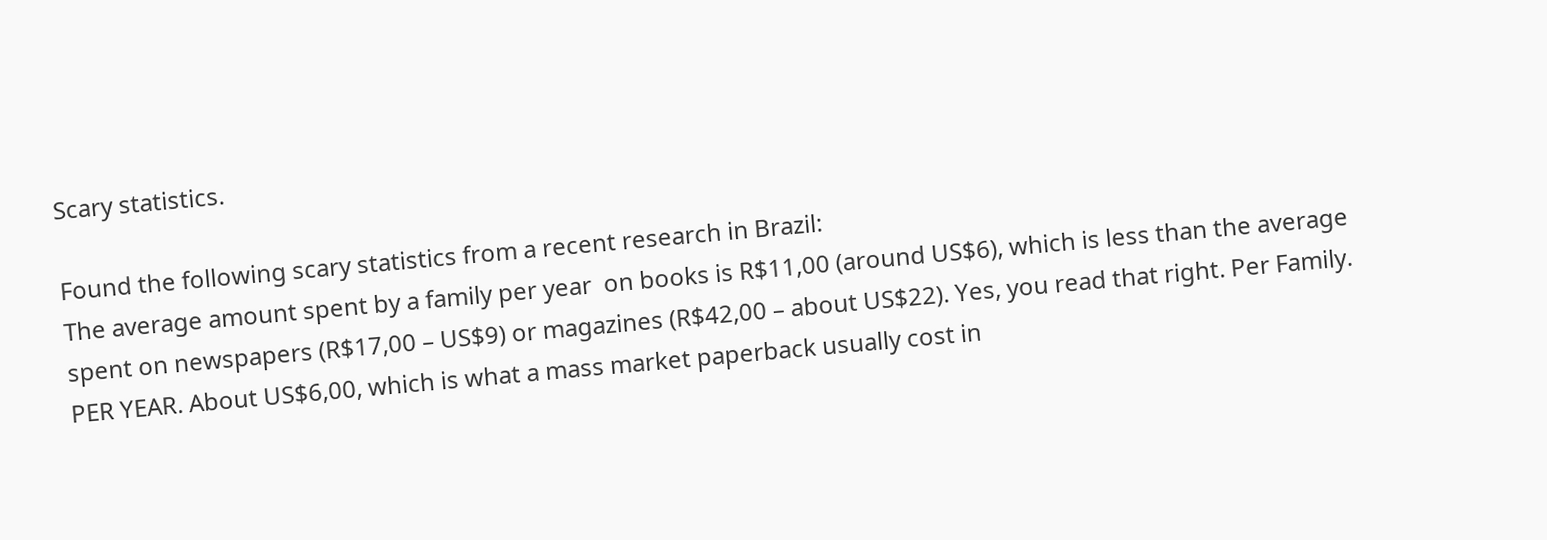Scary statistics.

Found the following scary statistics from a recent research in Brazil:
The average amount spent by a family per year  on books is R$11,00 (around US$6), which is less than the average spent on newspapers (R$17,00 – US$9) or magazines (R$42,00 – about US$22). Yes, you read that right. Per Family. PER YEAR. About US$6,00, which is what a mass market paperback usually cost in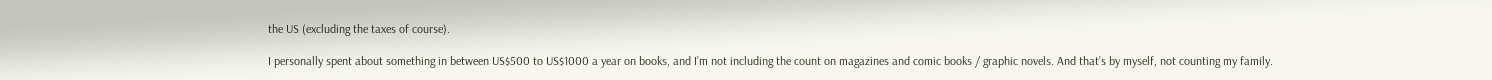the US (excluding the taxes of course).

I personally spent about something in between US$500 to US$1000 a year on books, and I’m not including the count on magazines and comic books / graphic novels. And that’s by myself, not counting my family.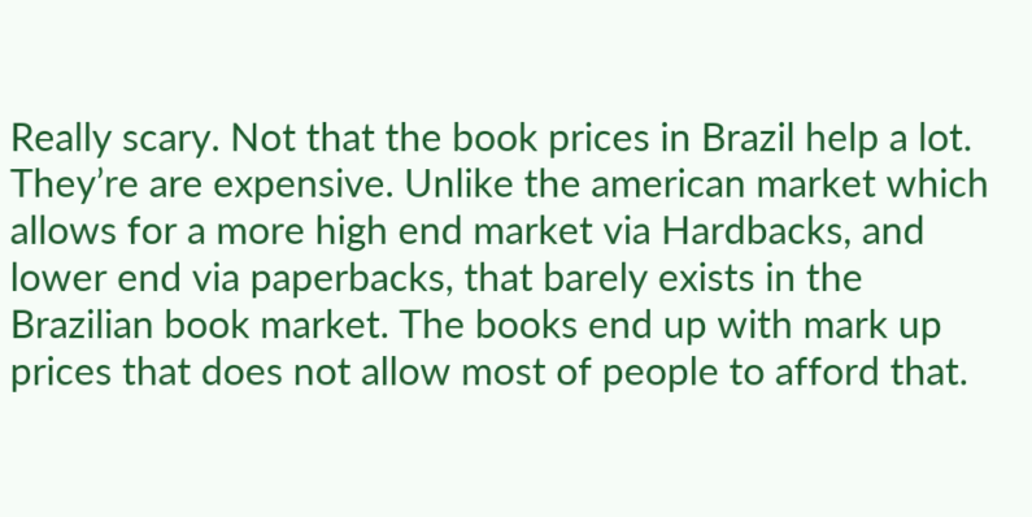Really scary. Not that the book prices in Brazil help a lot. They’re are expensive. Unlike the american market which allows for a more high end market via Hardbacks, and lower end via paperbacks, that barely exists in the Brazilian book market. The books end up with mark up prices that does not allow most of people to afford that.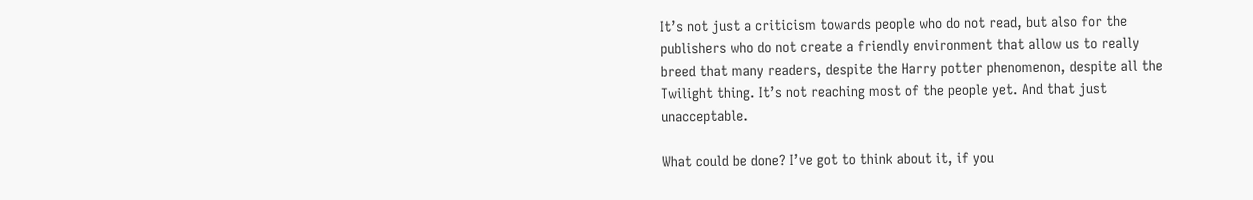It’s not just a criticism towards people who do not read, but also for the publishers who do not create a friendly environment that allow us to really breed that many readers, despite the Harry potter phenomenon, despite all the Twilight thing. It’s not reaching most of the people yet. And that just unacceptable.

What could be done? I’ve got to think about it, if you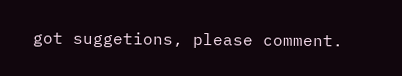got suggetions, please comment.